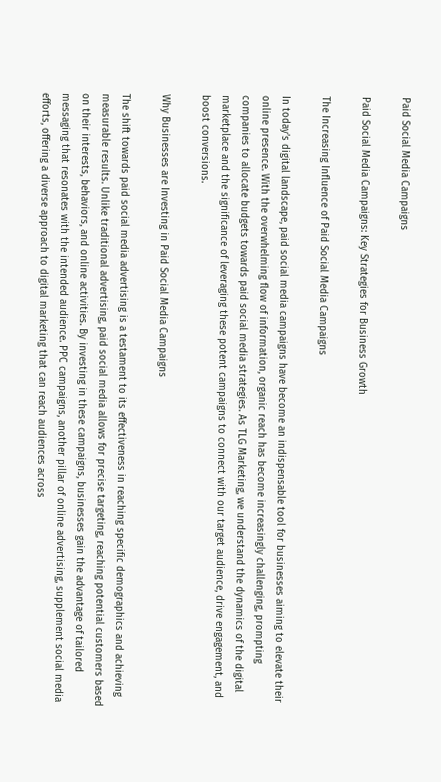Paid Social Media Campaigns

Paid Social Media Campaigns: Key Strategies for Business Growth

The Increasing Influence of Paid Social Media Campaigns

In today’s digital landscape, paid social media campaigns have become an indispensable tool for businesses aiming to elevate their online presence. With the overwhelming flow of information, organic reach has become increasingly challenging, prompting companies to allocate budgets towards paid social media strategies. As TLG Marketing, we understand the dynamics of the digital marketplace and the significance of leveraging these potent campaigns to connect with our target audience, drive engagement, and boost conversions.

Why Businesses are Investing in Paid Social Media Campaigns

The shift towards paid social media advertising is a testament to its effectiveness in reaching specific demographics and achieving measurable results. Unlike traditional advertising, paid social media allows for precise targeting, reaching potential customers based on their interests, behaviors, and online activities. By investing in these campaigns, businesses gain the advantage of tailored messaging that resonates with the intended audience. PPC campaigns, another pillar of online advertising, supplement social media efforts, offering a diverse approach to digital marketing that can reach audiences across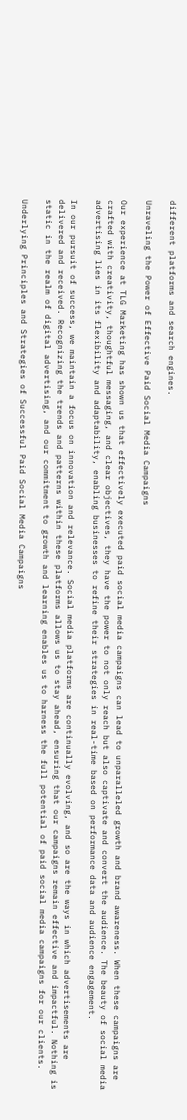different platforms and search engines.

Unraveling the Power of Effective Paid Social Media Campaigns

Our experience at TLG Marketing has shown us that effectively executed paid social media campaigns can lead to unparalleled growth and brand awareness. When these campaigns are crafted with creativity, thoughtful messaging, and clear objectives, they have the power to not only reach but also captivate and convert the audience. The beauty of social media advertising lies in its flexibility and adaptability, enabling businesses to refine their strategies in real-time based on performance data and audience engagement.

In our pursuit of success, we maintain a focus on innovation and relevance. Social media platforms are continually evolving, and so are the ways in which advertisements are delivered and received. Recognizing the trends and patterns within these platforms allows us to stay ahead, ensuring that our campaigns remain effective and impactful. Nothing is static in the realm of digital advertising, and our commitment to growth and learning enables us to harness the full potential of paid social media campaigns for our clients.

Underlying Principles and Strategies of Successful Paid Social Media Campaigns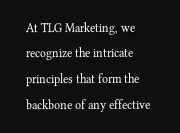At TLG Marketing, we recognize the intricate principles that form the backbone of any effective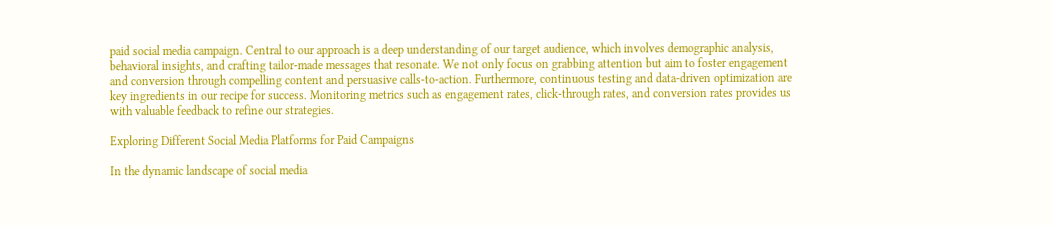paid social media campaign. Central to our approach is a deep understanding of our target audience, which involves demographic analysis, behavioral insights, and crafting tailor-made messages that resonate. We not only focus on grabbing attention but aim to foster engagement and conversion through compelling content and persuasive calls-to-action. Furthermore, continuous testing and data-driven optimization are key ingredients in our recipe for success. Monitoring metrics such as engagement rates, click-through rates, and conversion rates provides us with valuable feedback to refine our strategies.

Exploring Different Social Media Platforms for Paid Campaigns

In the dynamic landscape of social media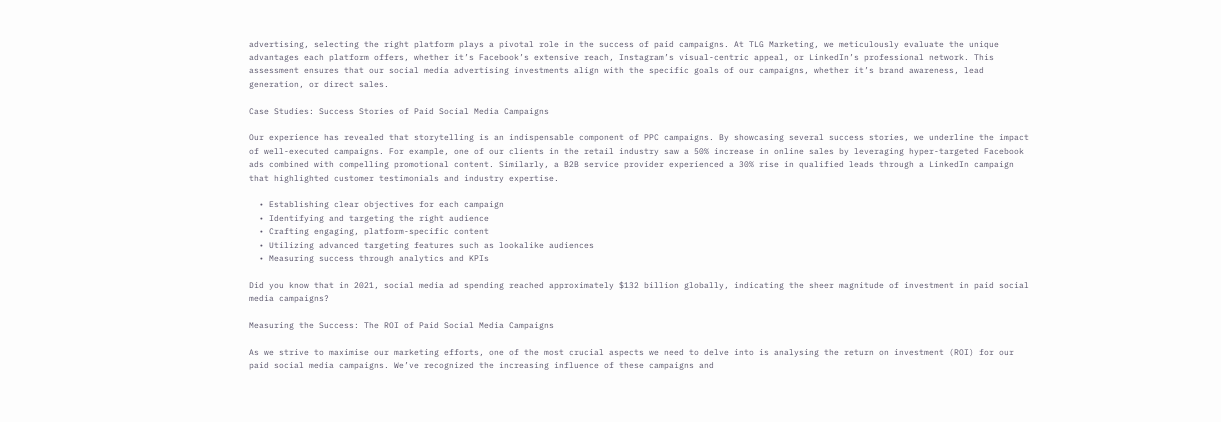advertising, selecting the right platform plays a pivotal role in the success of paid campaigns. At TLG Marketing, we meticulously evaluate the unique advantages each platform offers, whether it’s Facebook’s extensive reach, Instagram’s visual-centric appeal, or LinkedIn’s professional network. This assessment ensures that our social media advertising investments align with the specific goals of our campaigns, whether it’s brand awareness, lead generation, or direct sales.

Case Studies: Success Stories of Paid Social Media Campaigns

Our experience has revealed that storytelling is an indispensable component of PPC campaigns. By showcasing several success stories, we underline the impact of well-executed campaigns. For example, one of our clients in the retail industry saw a 50% increase in online sales by leveraging hyper-targeted Facebook ads combined with compelling promotional content. Similarly, a B2B service provider experienced a 30% rise in qualified leads through a LinkedIn campaign that highlighted customer testimonials and industry expertise.

  • Establishing clear objectives for each campaign
  • Identifying and targeting the right audience
  • Crafting engaging, platform-specific content
  • Utilizing advanced targeting features such as lookalike audiences
  • Measuring success through analytics and KPIs

Did you know that in 2021, social media ad spending reached approximately $132 billion globally, indicating the sheer magnitude of investment in paid social media campaigns?

Measuring the Success: The ROI of Paid Social Media Campaigns

As we strive to maximise our marketing efforts, one of the most crucial aspects we need to delve into is analysing the return on investment (ROI) for our paid social media campaigns. We’ve recognized the increasing influence of these campaigns and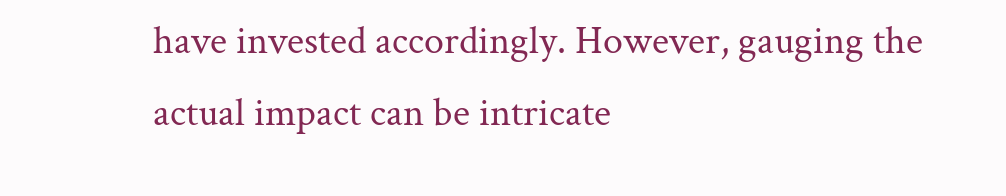have invested accordingly. However, gauging the actual impact can be intricate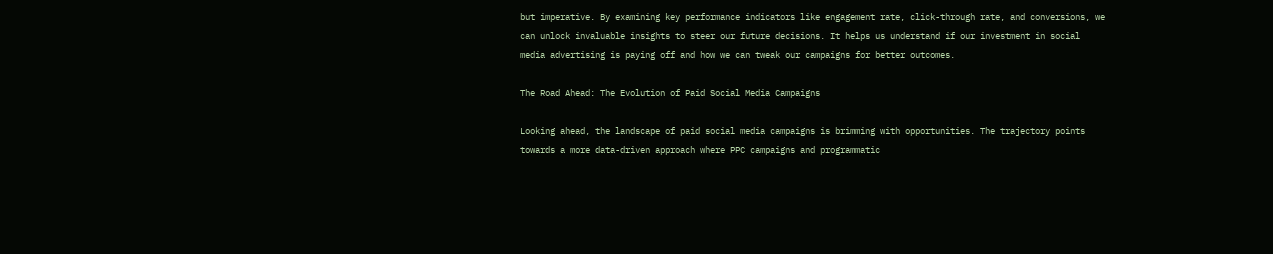but imperative. By examining key performance indicators like engagement rate, click-through rate, and conversions, we can unlock invaluable insights to steer our future decisions. It helps us understand if our investment in social media advertising is paying off and how we can tweak our campaigns for better outcomes.

The Road Ahead: The Evolution of Paid Social Media Campaigns

Looking ahead, the landscape of paid social media campaigns is brimming with opportunities. The trajectory points towards a more data-driven approach where PPC campaigns and programmatic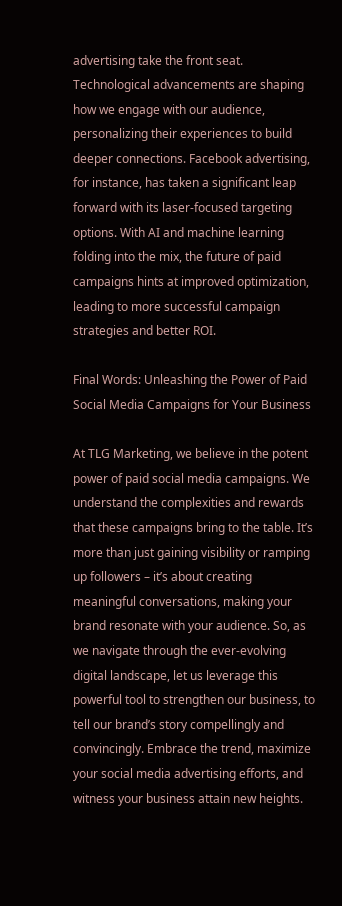advertising take the front seat. Technological advancements are shaping how we engage with our audience, personalizing their experiences to build deeper connections. Facebook advertising, for instance, has taken a significant leap forward with its laser-focused targeting options. With AI and machine learning folding into the mix, the future of paid campaigns hints at improved optimization, leading to more successful campaign strategies and better ROI.

Final Words: Unleashing the Power of Paid Social Media Campaigns for Your Business

At TLG Marketing, we believe in the potent power of paid social media campaigns. We understand the complexities and rewards that these campaigns bring to the table. It’s more than just gaining visibility or ramping up followers – it’s about creating meaningful conversations, making your brand resonate with your audience. So, as we navigate through the ever-evolving digital landscape, let us leverage this powerful tool to strengthen our business, to tell our brand’s story compellingly and convincingly. Embrace the trend, maximize your social media advertising efforts, and witness your business attain new heights.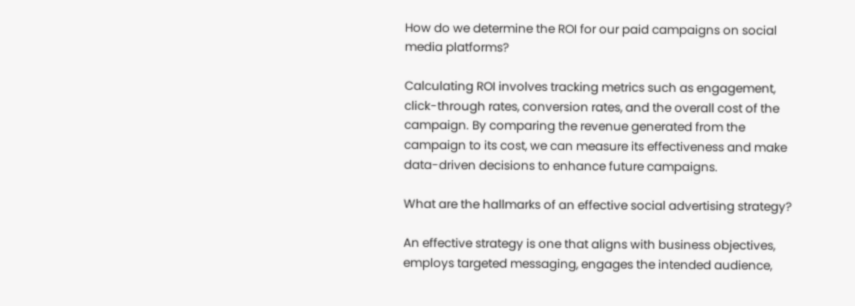How do we determine the ROI for our paid campaigns on social media platforms?

Calculating ROI involves tracking metrics such as engagement, click-through rates, conversion rates, and the overall cost of the campaign. By comparing the revenue generated from the campaign to its cost, we can measure its effectiveness and make data-driven decisions to enhance future campaigns.

What are the hallmarks of an effective social advertising strategy?

An effective strategy is one that aligns with business objectives, employs targeted messaging, engages the intended audience,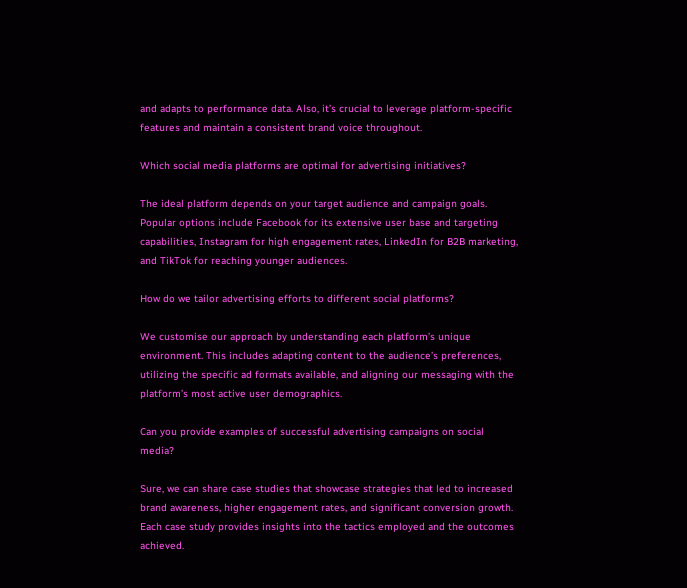and adapts to performance data. Also, it’s crucial to leverage platform-specific features and maintain a consistent brand voice throughout.

Which social media platforms are optimal for advertising initiatives?

The ideal platform depends on your target audience and campaign goals. Popular options include Facebook for its extensive user base and targeting capabilities, Instagram for high engagement rates, LinkedIn for B2B marketing, and TikTok for reaching younger audiences.

How do we tailor advertising efforts to different social platforms?

We customise our approach by understanding each platform’s unique environment. This includes adapting content to the audience’s preferences, utilizing the specific ad formats available, and aligning our messaging with the platform’s most active user demographics.

Can you provide examples of successful advertising campaigns on social media?

Sure, we can share case studies that showcase strategies that led to increased brand awareness, higher engagement rates, and significant conversion growth. Each case study provides insights into the tactics employed and the outcomes achieved.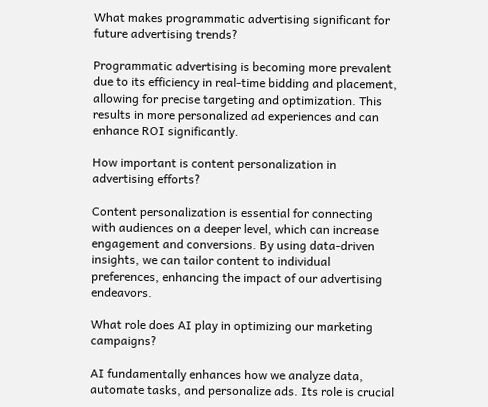What makes programmatic advertising significant for future advertising trends?

Programmatic advertising is becoming more prevalent due to its efficiency in real-time bidding and placement, allowing for precise targeting and optimization. This results in more personalized ad experiences and can enhance ROI significantly.

How important is content personalization in advertising efforts?

Content personalization is essential for connecting with audiences on a deeper level, which can increase engagement and conversions. By using data-driven insights, we can tailor content to individual preferences, enhancing the impact of our advertising endeavors.

What role does AI play in optimizing our marketing campaigns?

AI fundamentally enhances how we analyze data, automate tasks, and personalize ads. Its role is crucial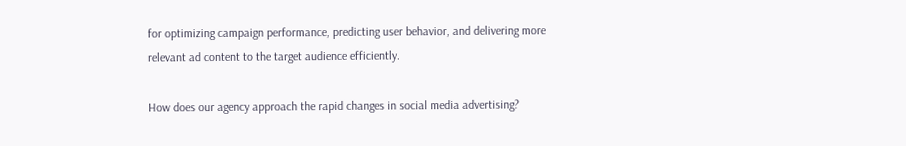for optimizing campaign performance, predicting user behavior, and delivering more relevant ad content to the target audience efficiently.

How does our agency approach the rapid changes in social media advertising?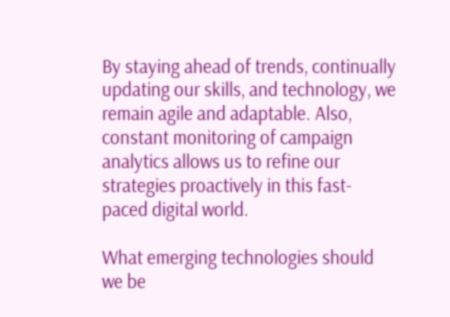By staying ahead of trends, continually updating our skills, and technology, we remain agile and adaptable. Also, constant monitoring of campaign analytics allows us to refine our strategies proactively in this fast-paced digital world.

What emerging technologies should we be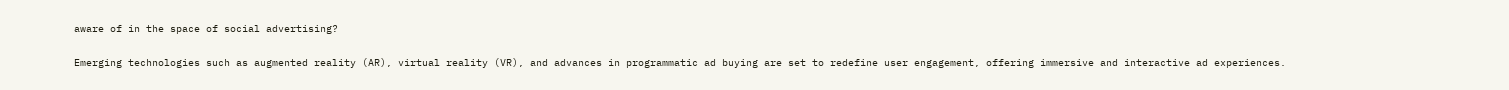aware of in the space of social advertising?

Emerging technologies such as augmented reality (AR), virtual reality (VR), and advances in programmatic ad buying are set to redefine user engagement, offering immersive and interactive ad experiences.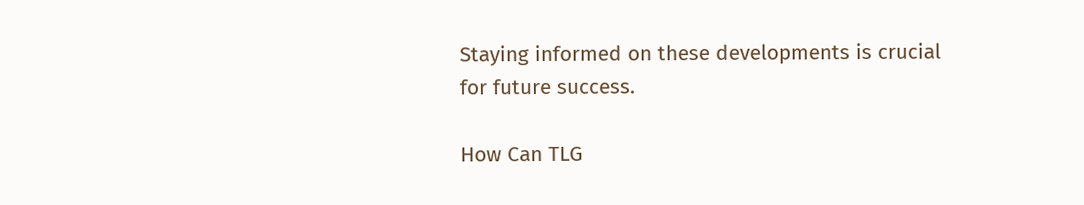Staying informed on these developments is crucial for future success.

How Can TLG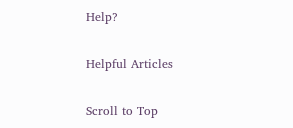Help?

Helpful Articles

Scroll to Top